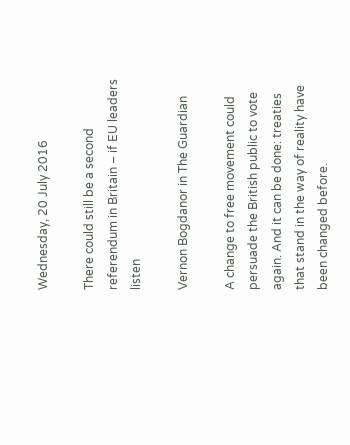Wednesday, 20 July 2016

There could still be a second referendum in Britain – if EU leaders listen

Vernon Bogdanor in The Guardian

A change to free movement could persuade the British public to vote again. And it can be done: treaties that stand in the way of reality have been changed before.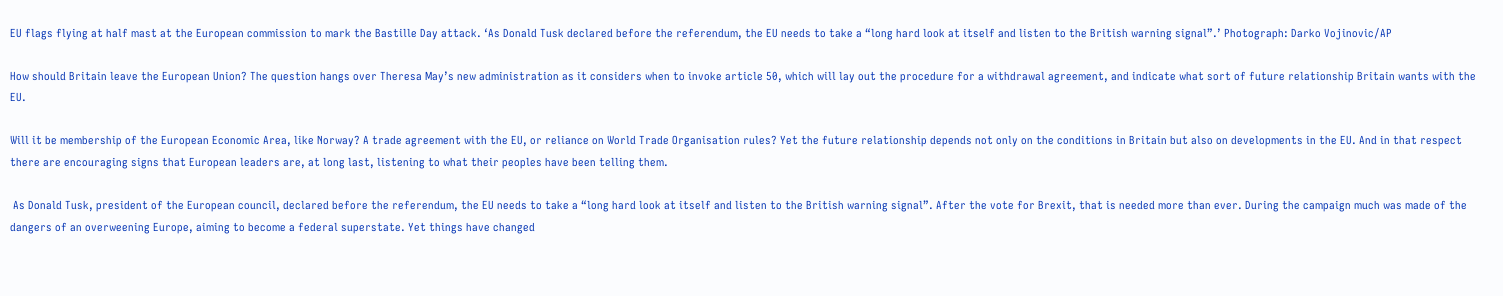EU flags flying at half mast at the European commission to mark the Bastille Day attack. ‘As Donald Tusk declared before the referendum, the EU needs to take a “long hard look at itself and listen to the British warning signal”.’ Photograph: Darko Vojinovic/AP

How should Britain leave the European Union? The question hangs over Theresa May’s new administration as it considers when to invoke article 50, which will lay out the procedure for a withdrawal agreement, and indicate what sort of future relationship Britain wants with the EU.

Will it be membership of the European Economic Area, like Norway? A trade agreement with the EU, or reliance on World Trade Organisation rules? Yet the future relationship depends not only on the conditions in Britain but also on developments in the EU. And in that respect there are encouraging signs that European leaders are, at long last, listening to what their peoples have been telling them.

 As Donald Tusk, president of the European council, declared before the referendum, the EU needs to take a “long hard look at itself and listen to the British warning signal”. After the vote for Brexit, that is needed more than ever. During the campaign much was made of the dangers of an overweening Europe, aiming to become a federal superstate. Yet things have changed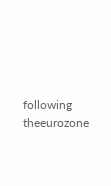following theeurozone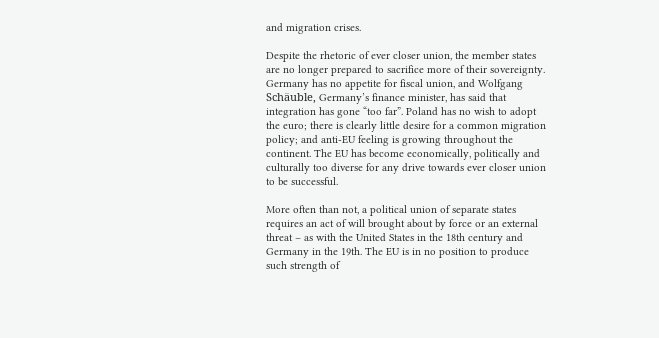and migration crises.

Despite the rhetoric of ever closer union, the member states are no longer prepared to sacrifice more of their sovereignty. Germany has no appetite for fiscal union, and Wolfgang Schäuble, Germany’s finance minister, has said that integration has gone “too far”. Poland has no wish to adopt the euro; there is clearly little desire for a common migration policy; and anti-EU feeling is growing throughout the continent. The EU has become economically, politically and culturally too diverse for any drive towards ever closer union to be successful.

More often than not, a political union of separate states requires an act of will brought about by force or an external threat – as with the United States in the 18th century and Germany in the 19th. The EU is in no position to produce such strength of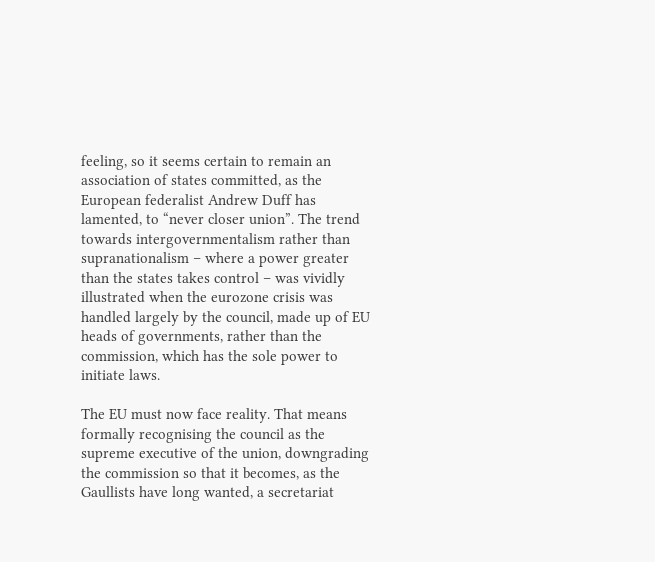feeling, so it seems certain to remain an association of states committed, as the European federalist Andrew Duff has lamented, to “never closer union”. The trend towards intergovernmentalism rather than supranationalism – where a power greater than the states takes control – was vividly illustrated when the eurozone crisis was handled largely by the council, made up of EU heads of governments, rather than the commission, which has the sole power to initiate laws.

The EU must now face reality. That means formally recognising the council as the supreme executive of the union, downgrading the commission so that it becomes, as the Gaullists have long wanted, a secretariat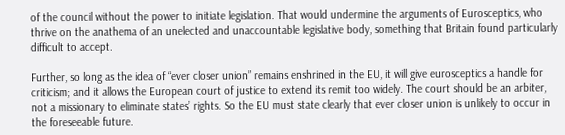of the council without the power to initiate legislation. That would undermine the arguments of Eurosceptics, who thrive on the anathema of an unelected and unaccountable legislative body, something that Britain found particularly difficult to accept.

Further, so long as the idea of “ever closer union” remains enshrined in the EU, it will give eurosceptics a handle for criticism; and it allows the European court of justice to extend its remit too widely. The court should be an arbiter, not a missionary to eliminate states’ rights. So the EU must state clearly that ever closer union is unlikely to occur in the foreseeable future.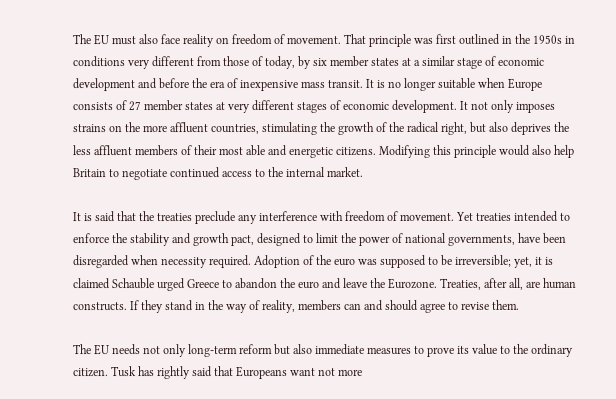The EU must also face reality on freedom of movement. That principle was first outlined in the 1950s in conditions very different from those of today, by six member states at a similar stage of economic development and before the era of inexpensive mass transit. It is no longer suitable when Europe consists of 27 member states at very different stages of economic development. It not only imposes strains on the more affluent countries, stimulating the growth of the radical right, but also deprives the less affluent members of their most able and energetic citizens. Modifying this principle would also help Britain to negotiate continued access to the internal market.

It is said that the treaties preclude any interference with freedom of movement. Yet treaties intended to enforce the stability and growth pact, designed to limit the power of national governments, have been disregarded when necessity required. Adoption of the euro was supposed to be irreversible; yet, it is claimed Schauble urged Greece to abandon the euro and leave the Eurozone. Treaties, after all, are human constructs. If they stand in the way of reality, members can and should agree to revise them.

The EU needs not only long-term reform but also immediate measures to prove its value to the ordinary citizen. Tusk has rightly said that Europeans want not more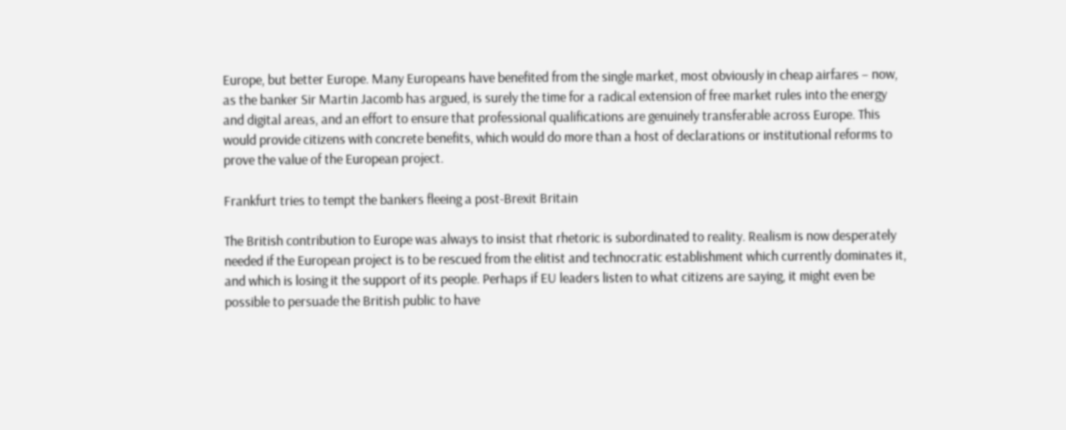Europe, but better Europe. Many Europeans have benefited from the single market, most obviously in cheap airfares – now, as the banker Sir Martin Jacomb has argued, is surely the time for a radical extension of free market rules into the energy and digital areas, and an effort to ensure that professional qualifications are genuinely transferable across Europe. This would provide citizens with concrete benefits, which would do more than a host of declarations or institutional reforms to prove the value of the European project.

Frankfurt tries to tempt the bankers fleeing a post-Brexit Britain

The British contribution to Europe was always to insist that rhetoric is subordinated to reality. Realism is now desperately needed if the European project is to be rescued from the elitist and technocratic establishment which currently dominates it, and which is losing it the support of its people. Perhaps if EU leaders listen to what citizens are saying, it might even be possible to persuade the British public to have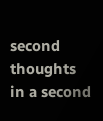second thoughts in a second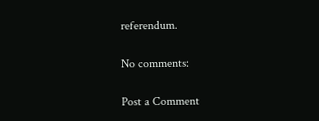referendum.

No comments:

Post a Comment